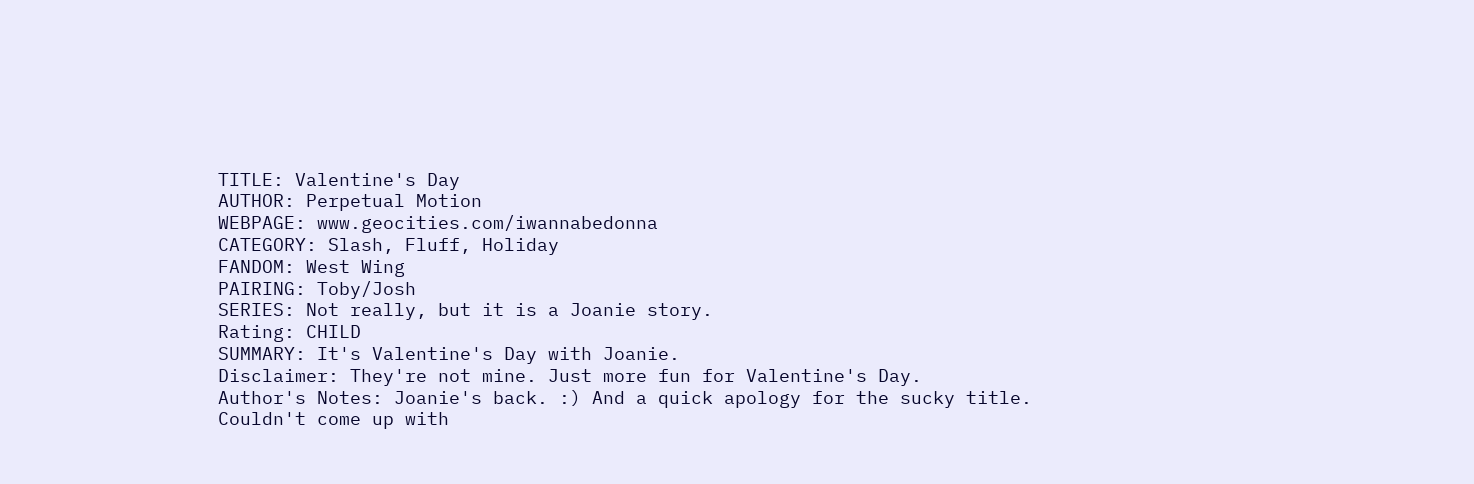TITLE: Valentine's Day
AUTHOR: Perpetual Motion
WEBPAGE: www.geocities.com/iwannabedonna
CATEGORY: Slash, Fluff, Holiday
FANDOM: West Wing
PAIRING: Toby/Josh
SERIES: Not really, but it is a Joanie story.
Rating: CHILD
SUMMARY: It's Valentine's Day with Joanie.
Disclaimer: They're not mine. Just more fun for Valentine's Day.
Author's Notes: Joanie's back. :) And a quick apology for the sucky title. Couldn't come up with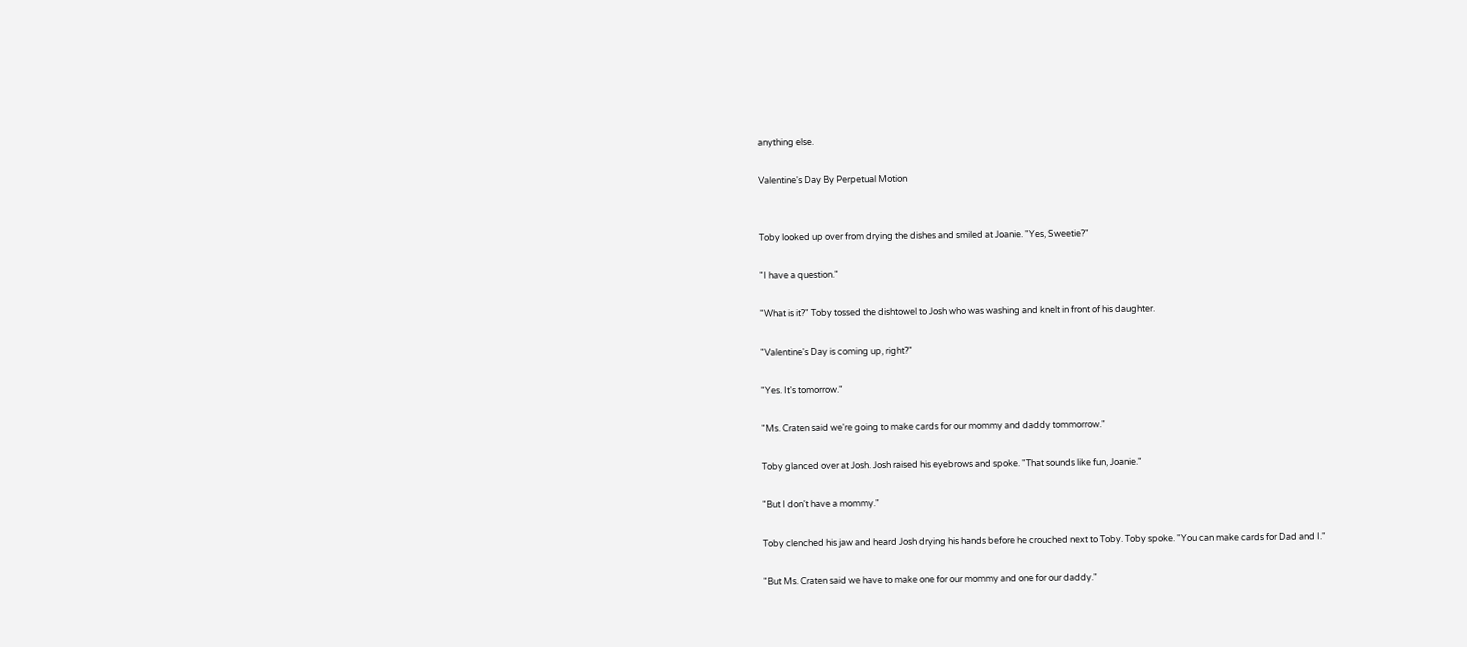anything else.

Valentine's Day By Perpetual Motion


Toby looked up over from drying the dishes and smiled at Joanie. "Yes, Sweetie?"

"I have a question."

"What is it?" Toby tossed the dishtowel to Josh who was washing and knelt in front of his daughter.

"Valentine's Day is coming up, right?"

"Yes. It's tomorrow."

"Ms. Craten said we're going to make cards for our mommy and daddy tommorrow."

Toby glanced over at Josh. Josh raised his eyebrows and spoke. "That sounds like fun, Joanie."

"But I don't have a mommy."

Toby clenched his jaw and heard Josh drying his hands before he crouched next to Toby. Toby spoke. "You can make cards for Dad and I."

"But Ms. Craten said we have to make one for our mommy and one for our daddy."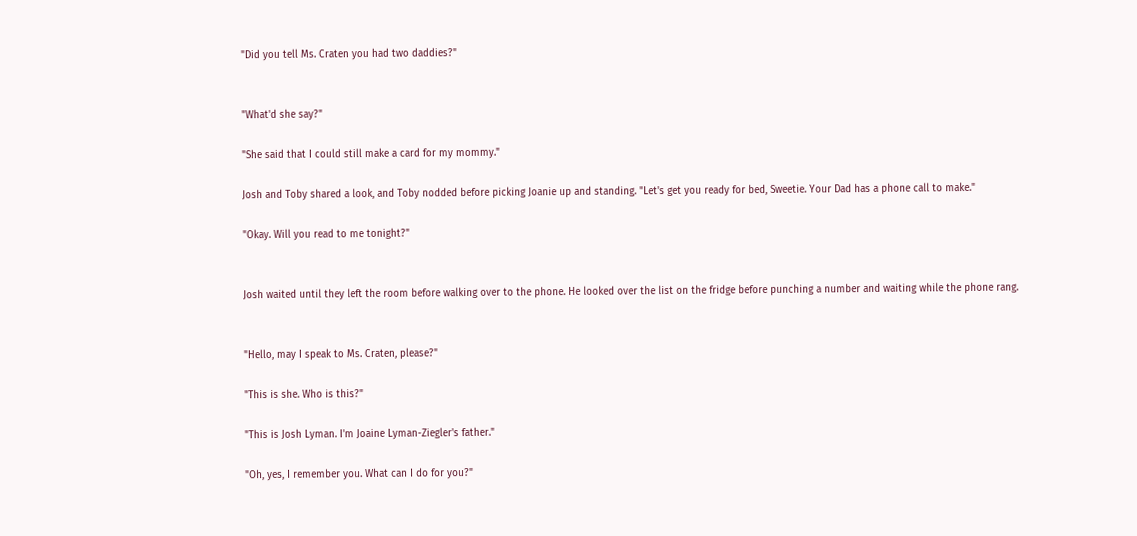"Did you tell Ms. Craten you had two daddies?"


"What'd she say?"

"She said that I could still make a card for my mommy."

Josh and Toby shared a look, and Toby nodded before picking Joanie up and standing. "Let's get you ready for bed, Sweetie. Your Dad has a phone call to make."

"Okay. Will you read to me tonight?"


Josh waited until they left the room before walking over to the phone. He looked over the list on the fridge before punching a number and waiting while the phone rang.


"Hello, may I speak to Ms. Craten, please?"

"This is she. Who is this?"

"This is Josh Lyman. I'm Joaine Lyman-Ziegler's father."

"Oh, yes, I remember you. What can I do for you?"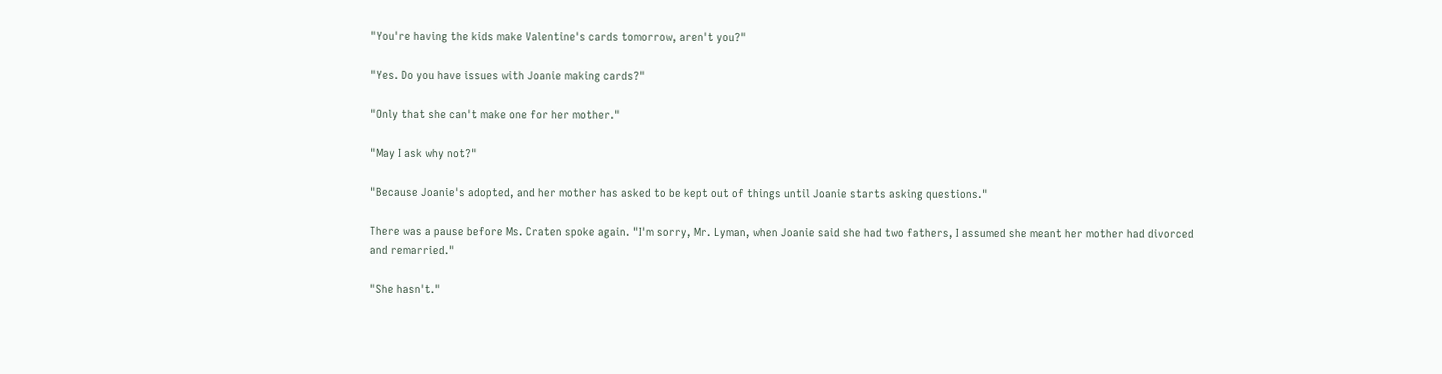"You're having the kids make Valentine's cards tomorrow, aren't you?"

"Yes. Do you have issues with Joanie making cards?"

"Only that she can't make one for her mother."

"May I ask why not?"

"Because Joanie's adopted, and her mother has asked to be kept out of things until Joanie starts asking questions."

There was a pause before Ms. Craten spoke again. "I'm sorry, Mr. Lyman, when Joanie said she had two fathers, I assumed she meant her mother had divorced and remarried."

"She hasn't."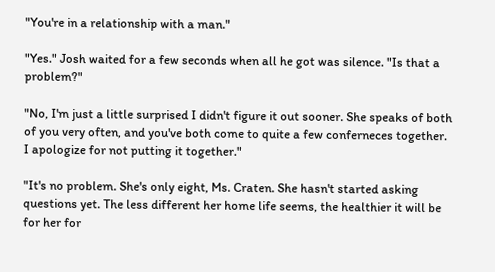"You're in a relationship with a man."

"Yes." Josh waited for a few seconds when all he got was silence. "Is that a problem?"

"No, I'm just a little surprised I didn't figure it out sooner. She speaks of both of you very often, and you've both come to quite a few conferneces together. I apologize for not putting it together."

"It's no problem. She's only eight, Ms. Craten. She hasn't started asking questions yet. The less different her home life seems, the healthier it will be for her for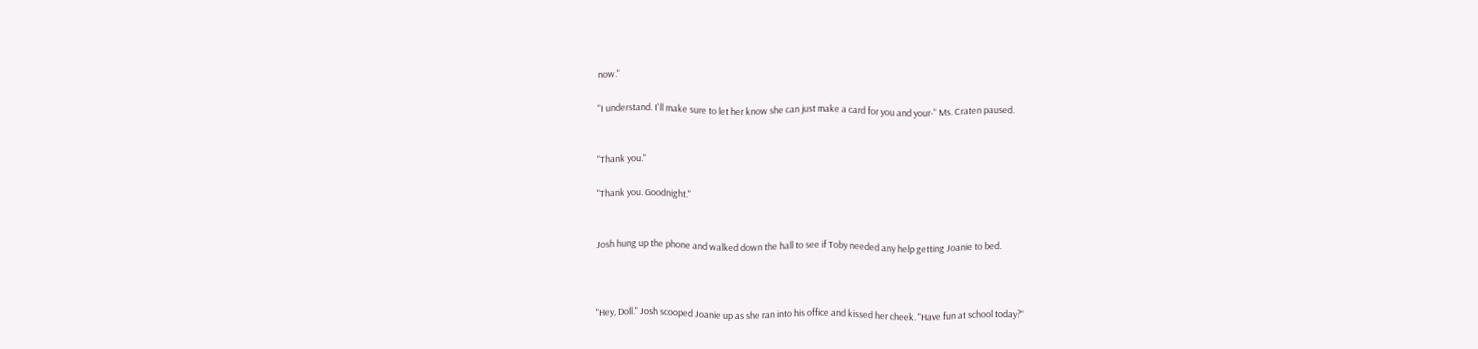now."

"I understand. I'll make sure to let her know she can just make a card for you and your-" Ms. Craten paused.


"Thank you."

"Thank you. Goodnight."


Josh hung up the phone and walked down the hall to see if Toby needed any help getting Joanie to bed.



"Hey, Doll." Josh scooped Joanie up as she ran into his office and kissed her cheek. "Have fun at school today?"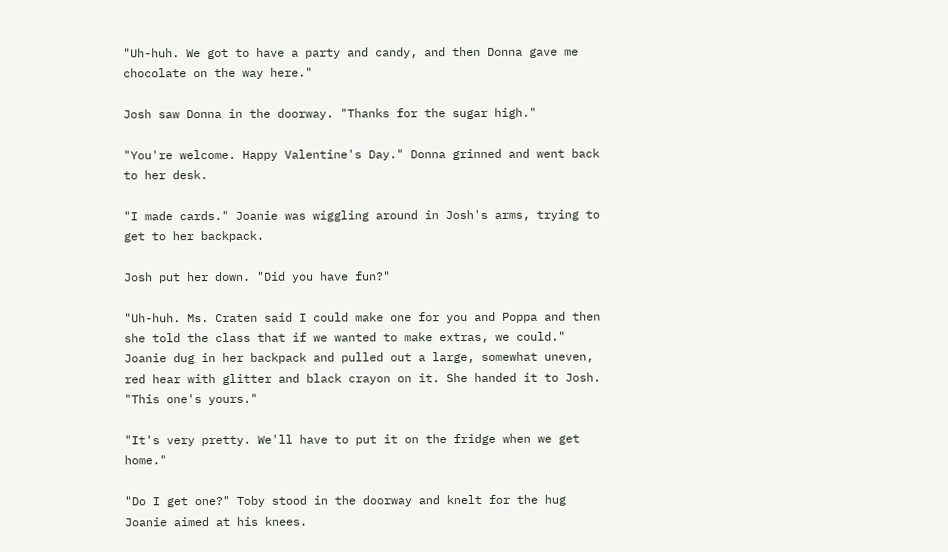"Uh-huh. We got to have a party and candy, and then Donna gave me chocolate on the way here."

Josh saw Donna in the doorway. "Thanks for the sugar high."

"You're welcome. Happy Valentine's Day." Donna grinned and went back to her desk.

"I made cards." Joanie was wiggling around in Josh's arms, trying to get to her backpack.

Josh put her down. "Did you have fun?"

"Uh-huh. Ms. Craten said I could make one for you and Poppa and then she told the class that if we wanted to make extras, we could." Joanie dug in her backpack and pulled out a large, somewhat uneven, red hear with glitter and black crayon on it. She handed it to Josh. "This one's yours."

"It's very pretty. We'll have to put it on the fridge when we get home."

"Do I get one?" Toby stood in the doorway and knelt for the hug Joanie aimed at his knees.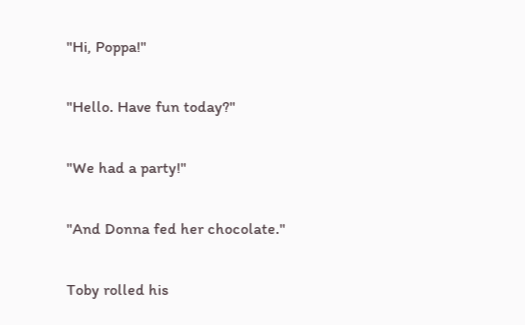"Hi, Poppa!"

"Hello. Have fun today?"

"We had a party!"

"And Donna fed her chocolate."

Toby rolled his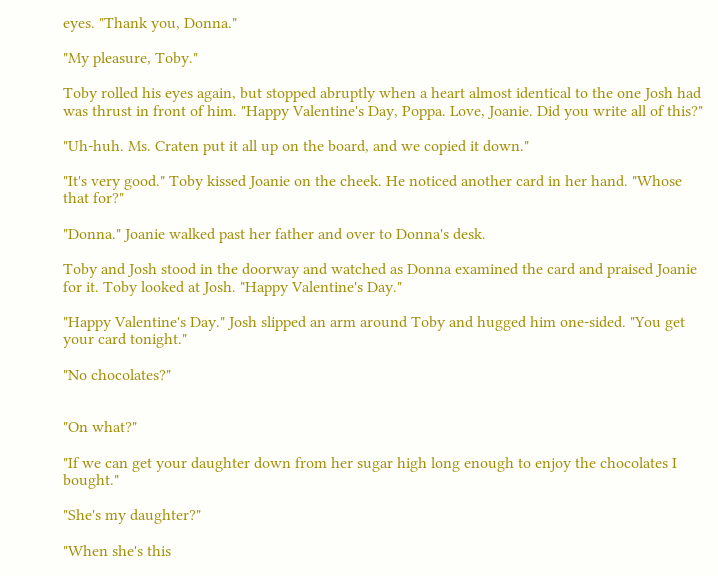eyes. "Thank you, Donna."

"My pleasure, Toby."

Toby rolled his eyes again, but stopped abruptly when a heart almost identical to the one Josh had was thrust in front of him. "Happy Valentine's Day, Poppa. Love, Joanie. Did you write all of this?"

"Uh-huh. Ms. Craten put it all up on the board, and we copied it down."

"It's very good." Toby kissed Joanie on the cheek. He noticed another card in her hand. "Whose that for?"

"Donna." Joanie walked past her father and over to Donna's desk.

Toby and Josh stood in the doorway and watched as Donna examined the card and praised Joanie for it. Toby looked at Josh. "Happy Valentine's Day."

"Happy Valentine's Day." Josh slipped an arm around Toby and hugged him one-sided. "You get your card tonight."

"No chocolates?"


"On what?"

"If we can get your daughter down from her sugar high long enough to enjoy the chocolates I bought."

"She's my daughter?"

"When she's this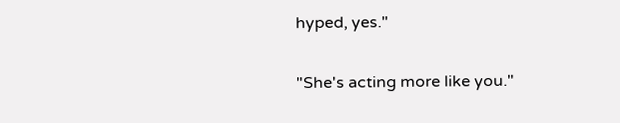hyped, yes."

"She's acting more like you."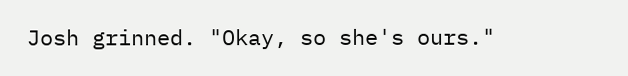Josh grinned. "Okay, so she's ours."